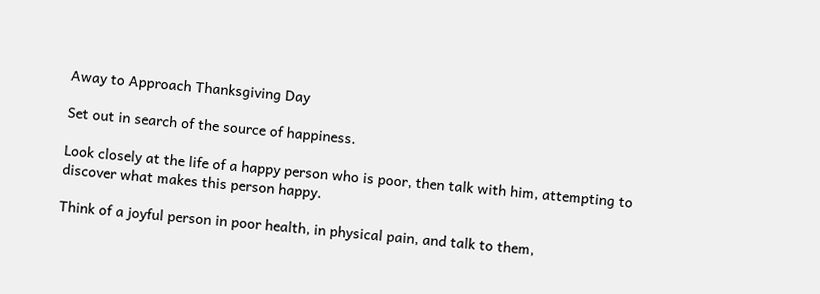Away to Approach Thanksgiving Day

Set out in search of the source of happiness.

Look closely at the life of a happy person who is poor, then talk with him, attempting to discover what makes this person happy.

Think of a joyful person in poor health, in physical pain, and talk to them,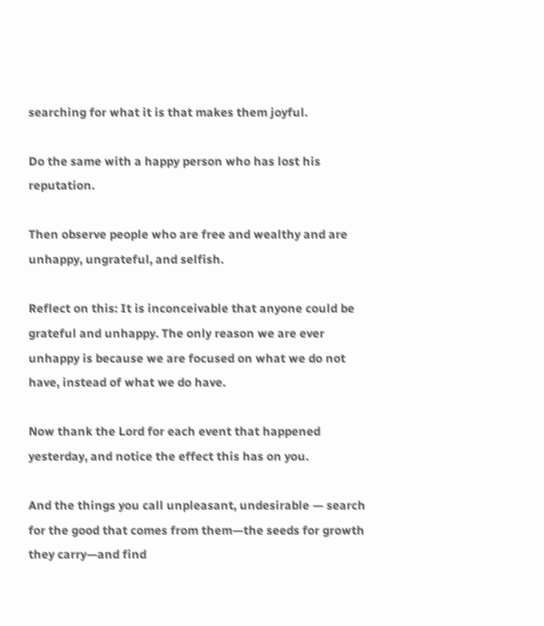searching for what it is that makes them joyful.

Do the same with a happy person who has lost his reputation.

Then observe people who are free and wealthy and are unhappy, ungrateful, and selfish.

Reflect on this: It is inconceivable that anyone could be grateful and unhappy. The only reason we are ever unhappy is because we are focused on what we do not have, instead of what we do have.

Now thank the Lord for each event that happened yesterday, and notice the effect this has on you.

And the things you call unpleasant, undesirable — search for the good that comes from them—the seeds for growth they carry—and find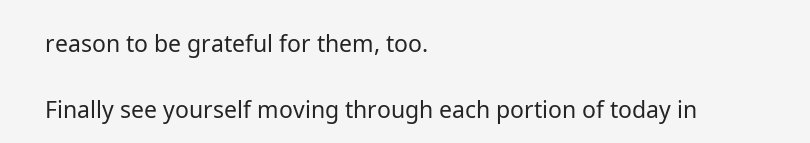reason to be grateful for them, too.

Finally see yourself moving through each portion of today in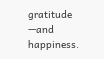gratitude —and happiness.